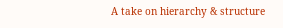A take on hierarchy & structure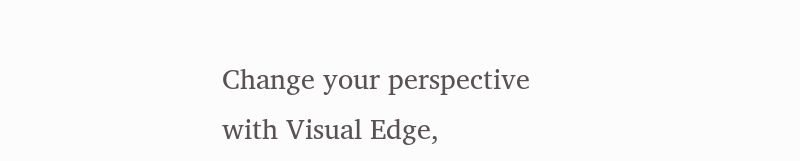Change your perspective with Visual Edge,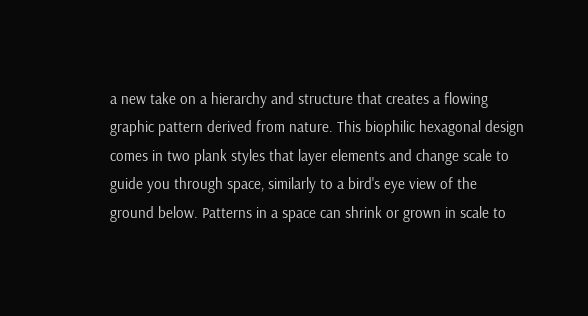a new take on a hierarchy and structure that creates a flowing graphic pattern derived from nature. This biophilic hexagonal design comes in two plank styles that layer elements and change scale to guide you through space, similarly to a bird's eye view of the ground below. Patterns in a space can shrink or grown in scale to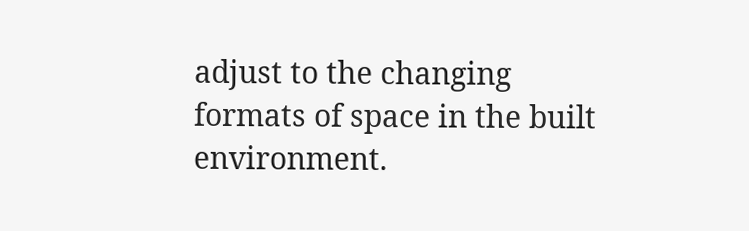adjust to the changing formats of space in the built environment.